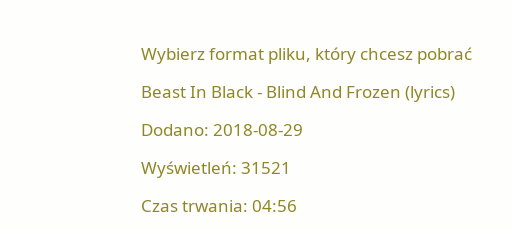Wybierz format pliku, który chcesz pobrać

Beast In Black - Blind And Frozen (lyrics)

Dodano: 2018-08-29

Wyświetleń: 31521

Czas trwania: 04:56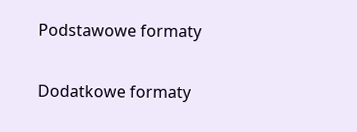Podstawowe formaty

Dodatkowe formaty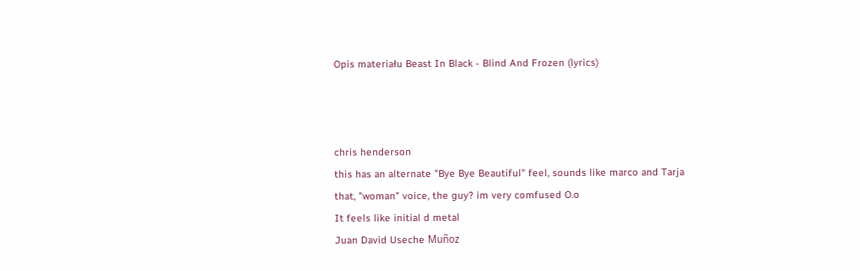Opis materiału Beast In Black - Blind And Frozen (lyrics)



chris henderson
this has an alternate "Bye Bye Beautiful" feel, sounds like marco and Tarja
that, "woman" voice, the guy? im very comfused O.o
It feels like initial d metal
Juan David Useche Muñoz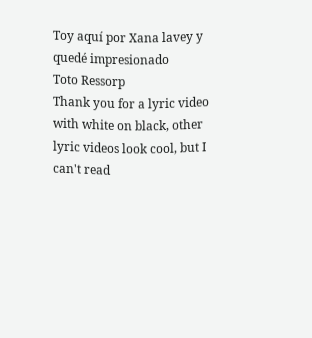Toy aquí por Xana lavey y quedé impresionado
Toto Ressorp
Thank you for a lyric video with white on black, other lyric videos look cool, but I can't read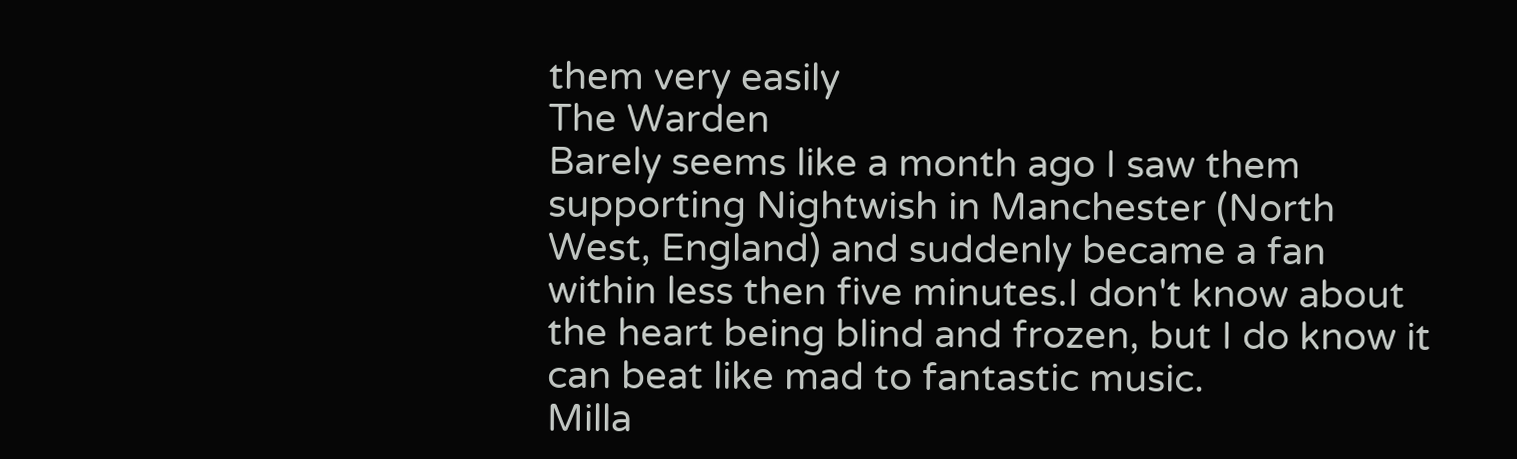them very easily
The Warden
Barely seems like a month ago I saw them supporting Nightwish in Manchester (North West, England) and suddenly became a fan within less then five minutes.I don't know about the heart being blind and frozen, but I do know it can beat like mad to fantastic music.
Milla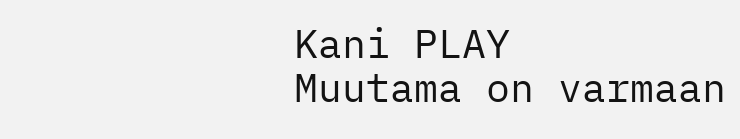Kani PLAY
Muutama on varmaan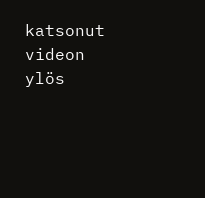katsonut videon ylös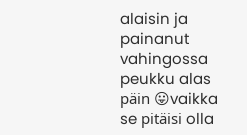alaisin ja painanut vahingossa peukku alas päin 😛vaikka se pitäisi olla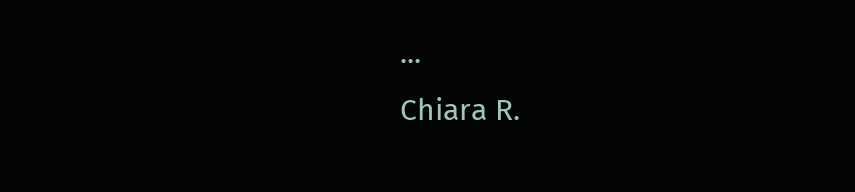...
Chiara R.